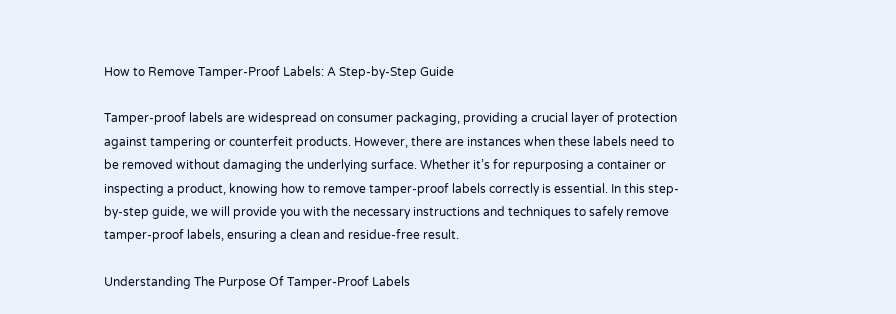How to Remove Tamper-Proof Labels: A Step-by-Step Guide

Tamper-proof labels are widespread on consumer packaging, providing a crucial layer of protection against tampering or counterfeit products. However, there are instances when these labels need to be removed without damaging the underlying surface. Whether it’s for repurposing a container or inspecting a product, knowing how to remove tamper-proof labels correctly is essential. In this step-by-step guide, we will provide you with the necessary instructions and techniques to safely remove tamper-proof labels, ensuring a clean and residue-free result.

Understanding The Purpose Of Tamper-Proof Labels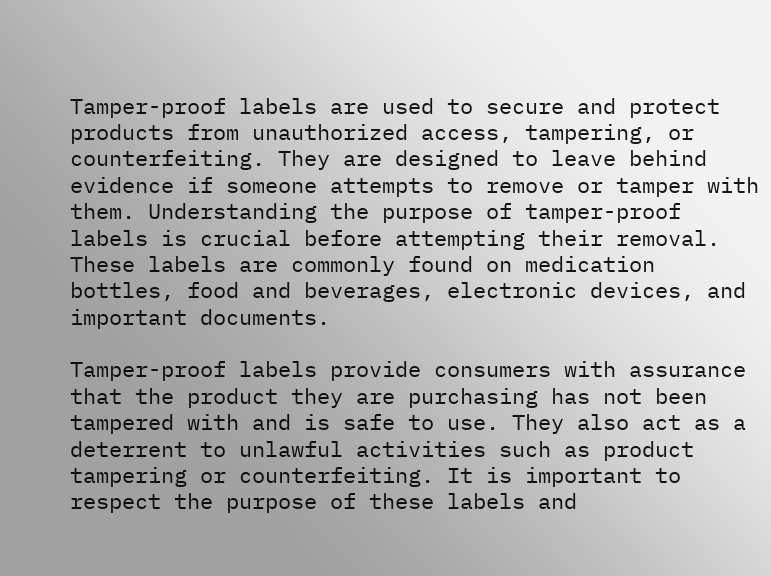Tamper-proof labels are used to secure and protect products from unauthorized access, tampering, or counterfeiting. They are designed to leave behind evidence if someone attempts to remove or tamper with them. Understanding the purpose of tamper-proof labels is crucial before attempting their removal. These labels are commonly found on medication bottles, food and beverages, electronic devices, and important documents.

Tamper-proof labels provide consumers with assurance that the product they are purchasing has not been tampered with and is safe to use. They also act as a deterrent to unlawful activities such as product tampering or counterfeiting. It is important to respect the purpose of these labels and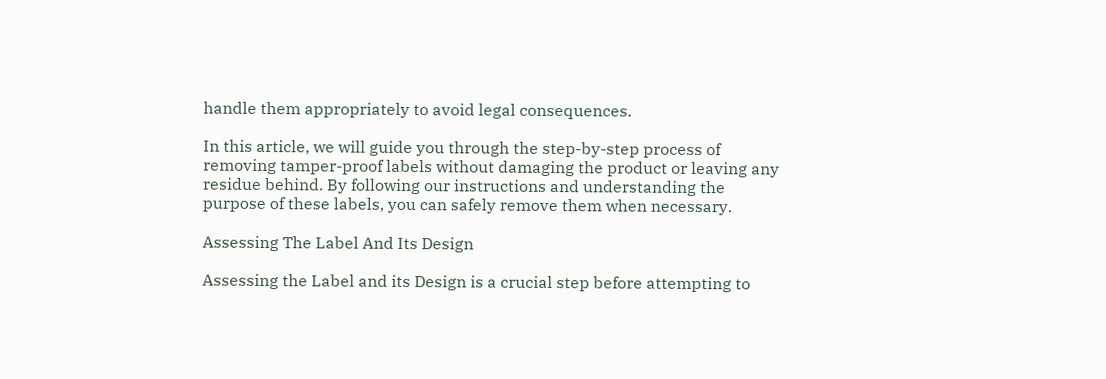handle them appropriately to avoid legal consequences.

In this article, we will guide you through the step-by-step process of removing tamper-proof labels without damaging the product or leaving any residue behind. By following our instructions and understanding the purpose of these labels, you can safely remove them when necessary.

Assessing The Label And Its Design

Assessing the Label and its Design is a crucial step before attempting to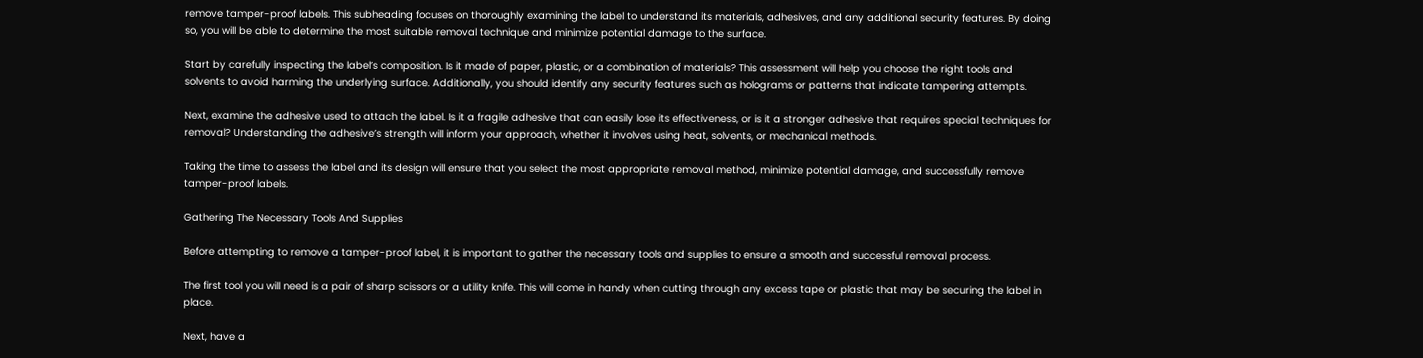remove tamper-proof labels. This subheading focuses on thoroughly examining the label to understand its materials, adhesives, and any additional security features. By doing so, you will be able to determine the most suitable removal technique and minimize potential damage to the surface.

Start by carefully inspecting the label’s composition. Is it made of paper, plastic, or a combination of materials? This assessment will help you choose the right tools and solvents to avoid harming the underlying surface. Additionally, you should identify any security features such as holograms or patterns that indicate tampering attempts.

Next, examine the adhesive used to attach the label. Is it a fragile adhesive that can easily lose its effectiveness, or is it a stronger adhesive that requires special techniques for removal? Understanding the adhesive’s strength will inform your approach, whether it involves using heat, solvents, or mechanical methods.

Taking the time to assess the label and its design will ensure that you select the most appropriate removal method, minimize potential damage, and successfully remove tamper-proof labels.

Gathering The Necessary Tools And Supplies

Before attempting to remove a tamper-proof label, it is important to gather the necessary tools and supplies to ensure a smooth and successful removal process.

The first tool you will need is a pair of sharp scissors or a utility knife. This will come in handy when cutting through any excess tape or plastic that may be securing the label in place.

Next, have a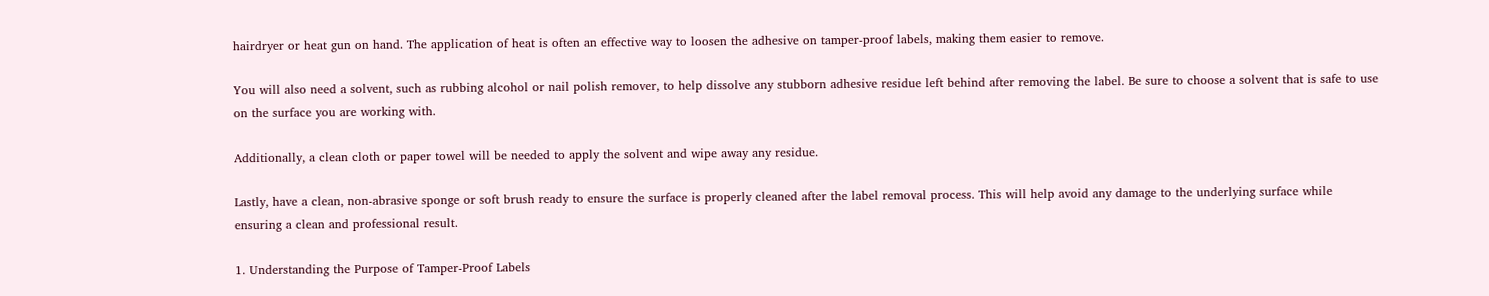hairdryer or heat gun on hand. The application of heat is often an effective way to loosen the adhesive on tamper-proof labels, making them easier to remove.

You will also need a solvent, such as rubbing alcohol or nail polish remover, to help dissolve any stubborn adhesive residue left behind after removing the label. Be sure to choose a solvent that is safe to use on the surface you are working with.

Additionally, a clean cloth or paper towel will be needed to apply the solvent and wipe away any residue.

Lastly, have a clean, non-abrasive sponge or soft brush ready to ensure the surface is properly cleaned after the label removal process. This will help avoid any damage to the underlying surface while ensuring a clean and professional result.

1. Understanding the Purpose of Tamper-Proof Labels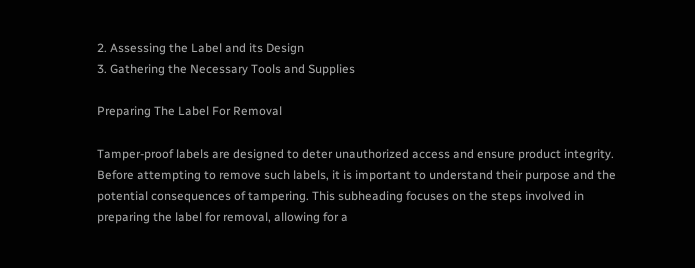2. Assessing the Label and its Design
3. Gathering the Necessary Tools and Supplies

Preparing The Label For Removal

Tamper-proof labels are designed to deter unauthorized access and ensure product integrity. Before attempting to remove such labels, it is important to understand their purpose and the potential consequences of tampering. This subheading focuses on the steps involved in preparing the label for removal, allowing for a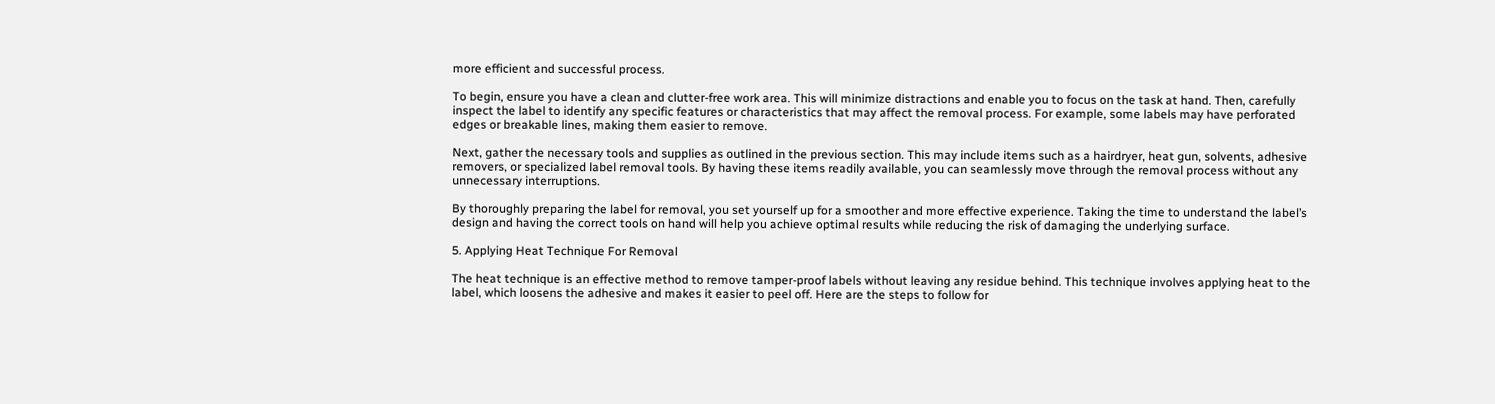more efficient and successful process.

To begin, ensure you have a clean and clutter-free work area. This will minimize distractions and enable you to focus on the task at hand. Then, carefully inspect the label to identify any specific features or characteristics that may affect the removal process. For example, some labels may have perforated edges or breakable lines, making them easier to remove.

Next, gather the necessary tools and supplies as outlined in the previous section. This may include items such as a hairdryer, heat gun, solvents, adhesive removers, or specialized label removal tools. By having these items readily available, you can seamlessly move through the removal process without any unnecessary interruptions.

By thoroughly preparing the label for removal, you set yourself up for a smoother and more effective experience. Taking the time to understand the label’s design and having the correct tools on hand will help you achieve optimal results while reducing the risk of damaging the underlying surface.

5. Applying Heat Technique For Removal

The heat technique is an effective method to remove tamper-proof labels without leaving any residue behind. This technique involves applying heat to the label, which loosens the adhesive and makes it easier to peel off. Here are the steps to follow for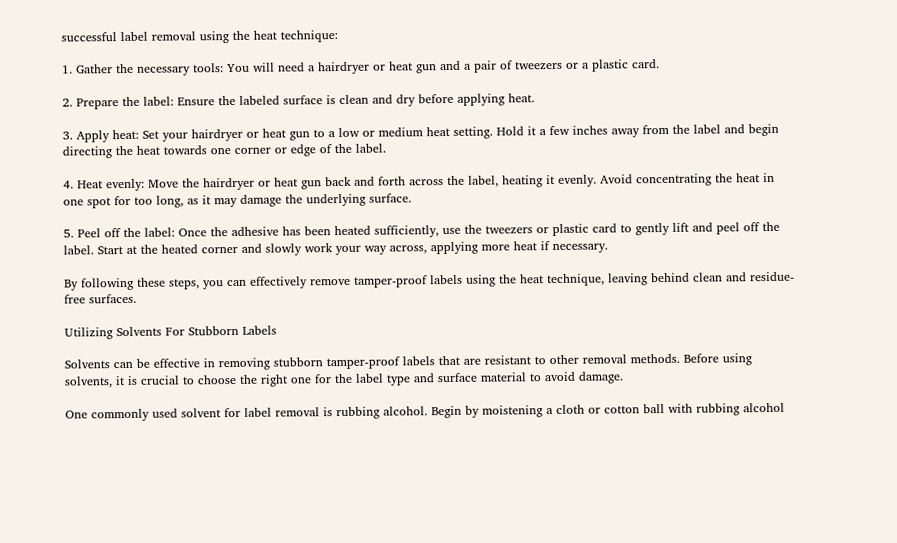successful label removal using the heat technique:

1. Gather the necessary tools: You will need a hairdryer or heat gun and a pair of tweezers or a plastic card.

2. Prepare the label: Ensure the labeled surface is clean and dry before applying heat.

3. Apply heat: Set your hairdryer or heat gun to a low or medium heat setting. Hold it a few inches away from the label and begin directing the heat towards one corner or edge of the label.

4. Heat evenly: Move the hairdryer or heat gun back and forth across the label, heating it evenly. Avoid concentrating the heat in one spot for too long, as it may damage the underlying surface.

5. Peel off the label: Once the adhesive has been heated sufficiently, use the tweezers or plastic card to gently lift and peel off the label. Start at the heated corner and slowly work your way across, applying more heat if necessary.

By following these steps, you can effectively remove tamper-proof labels using the heat technique, leaving behind clean and residue-free surfaces.

Utilizing Solvents For Stubborn Labels

Solvents can be effective in removing stubborn tamper-proof labels that are resistant to other removal methods. Before using solvents, it is crucial to choose the right one for the label type and surface material to avoid damage.

One commonly used solvent for label removal is rubbing alcohol. Begin by moistening a cloth or cotton ball with rubbing alcohol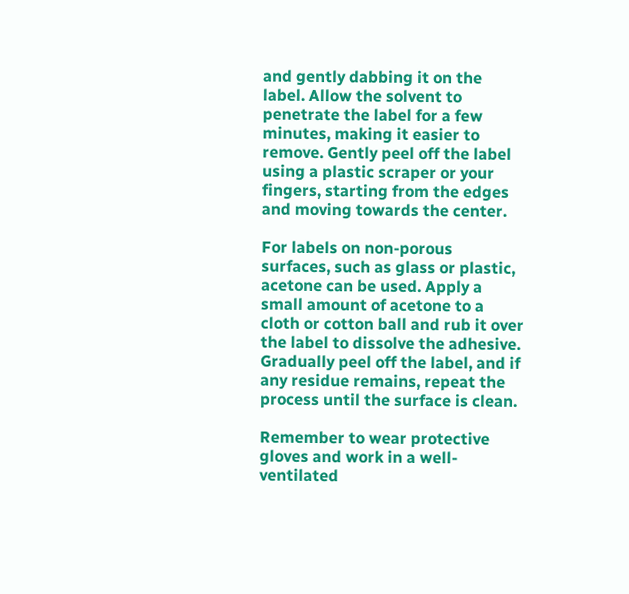and gently dabbing it on the label. Allow the solvent to penetrate the label for a few minutes, making it easier to remove. Gently peel off the label using a plastic scraper or your fingers, starting from the edges and moving towards the center.

For labels on non-porous surfaces, such as glass or plastic, acetone can be used. Apply a small amount of acetone to a cloth or cotton ball and rub it over the label to dissolve the adhesive. Gradually peel off the label, and if any residue remains, repeat the process until the surface is clean.

Remember to wear protective gloves and work in a well-ventilated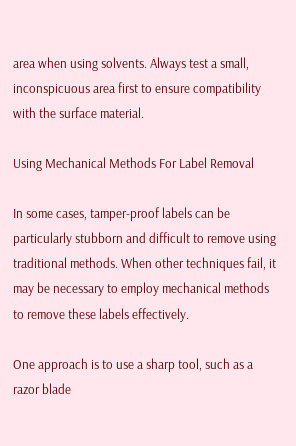area when using solvents. Always test a small, inconspicuous area first to ensure compatibility with the surface material.

Using Mechanical Methods For Label Removal

In some cases, tamper-proof labels can be particularly stubborn and difficult to remove using traditional methods. When other techniques fail, it may be necessary to employ mechanical methods to remove these labels effectively.

One approach is to use a sharp tool, such as a razor blade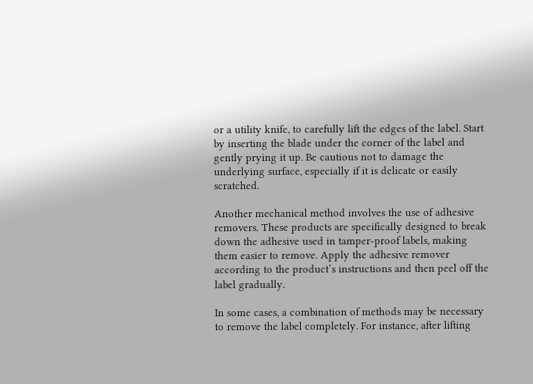or a utility knife, to carefully lift the edges of the label. Start by inserting the blade under the corner of the label and gently prying it up. Be cautious not to damage the underlying surface, especially if it is delicate or easily scratched.

Another mechanical method involves the use of adhesive removers. These products are specifically designed to break down the adhesive used in tamper-proof labels, making them easier to remove. Apply the adhesive remover according to the product’s instructions and then peel off the label gradually.

In some cases, a combination of methods may be necessary to remove the label completely. For instance, after lifting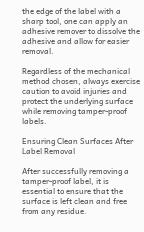the edge of the label with a sharp tool, one can apply an adhesive remover to dissolve the adhesive and allow for easier removal.

Regardless of the mechanical method chosen, always exercise caution to avoid injuries and protect the underlying surface while removing tamper-proof labels.

Ensuring Clean Surfaces After Label Removal

After successfully removing a tamper-proof label, it is essential to ensure that the surface is left clean and free from any residue.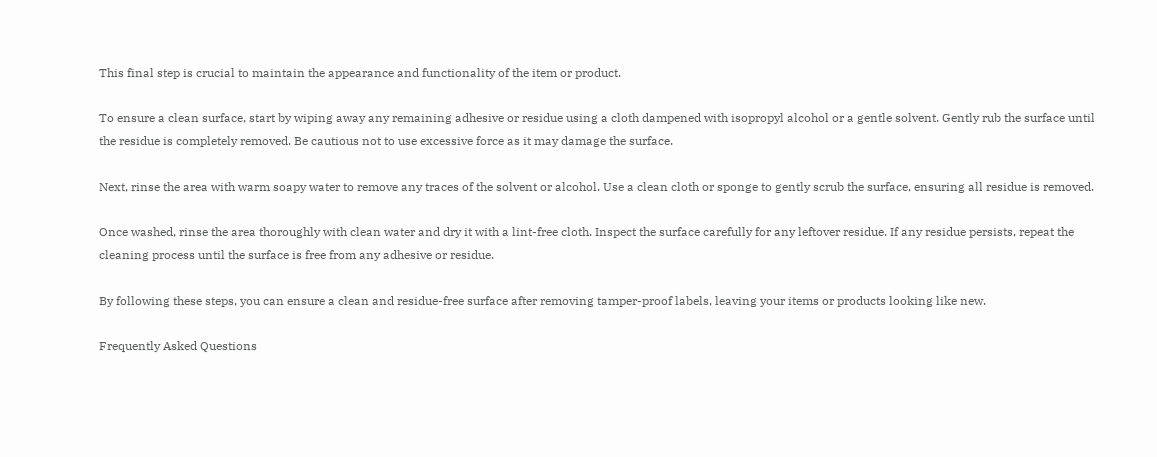This final step is crucial to maintain the appearance and functionality of the item or product.

To ensure a clean surface, start by wiping away any remaining adhesive or residue using a cloth dampened with isopropyl alcohol or a gentle solvent. Gently rub the surface until the residue is completely removed. Be cautious not to use excessive force as it may damage the surface.

Next, rinse the area with warm soapy water to remove any traces of the solvent or alcohol. Use a clean cloth or sponge to gently scrub the surface, ensuring all residue is removed.

Once washed, rinse the area thoroughly with clean water and dry it with a lint-free cloth. Inspect the surface carefully for any leftover residue. If any residue persists, repeat the cleaning process until the surface is free from any adhesive or residue.

By following these steps, you can ensure a clean and residue-free surface after removing tamper-proof labels, leaving your items or products looking like new.

Frequently Asked Questions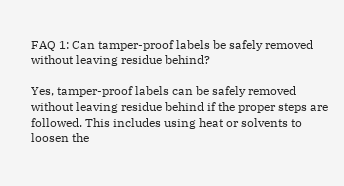FAQ 1: Can tamper-proof labels be safely removed without leaving residue behind?

Yes, tamper-proof labels can be safely removed without leaving residue behind if the proper steps are followed. This includes using heat or solvents to loosen the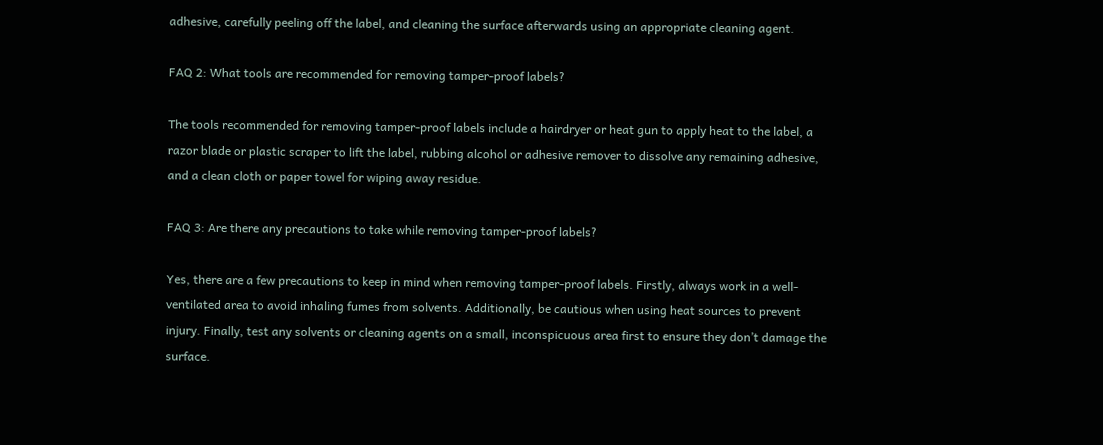adhesive, carefully peeling off the label, and cleaning the surface afterwards using an appropriate cleaning agent.

FAQ 2: What tools are recommended for removing tamper-proof labels?

The tools recommended for removing tamper-proof labels include a hairdryer or heat gun to apply heat to the label, a razor blade or plastic scraper to lift the label, rubbing alcohol or adhesive remover to dissolve any remaining adhesive, and a clean cloth or paper towel for wiping away residue.

FAQ 3: Are there any precautions to take while removing tamper-proof labels?

Yes, there are a few precautions to keep in mind when removing tamper-proof labels. Firstly, always work in a well-ventilated area to avoid inhaling fumes from solvents. Additionally, be cautious when using heat sources to prevent injury. Finally, test any solvents or cleaning agents on a small, inconspicuous area first to ensure they don’t damage the surface.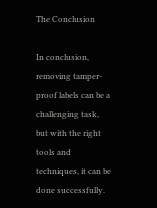The Conclusion

In conclusion, removing tamper-proof labels can be a challenging task, but with the right tools and techniques, it can be done successfully.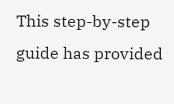This step-by-step guide has provided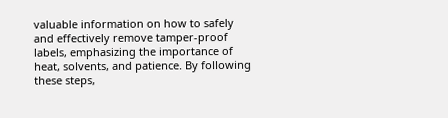valuable information on how to safely and effectively remove tamper-proof labels, emphasizing the importance of heat, solvents, and patience. By following these steps,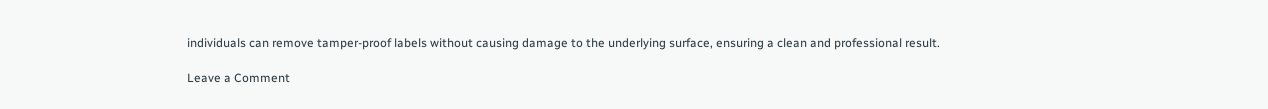individuals can remove tamper-proof labels without causing damage to the underlying surface, ensuring a clean and professional result.

Leave a Comment